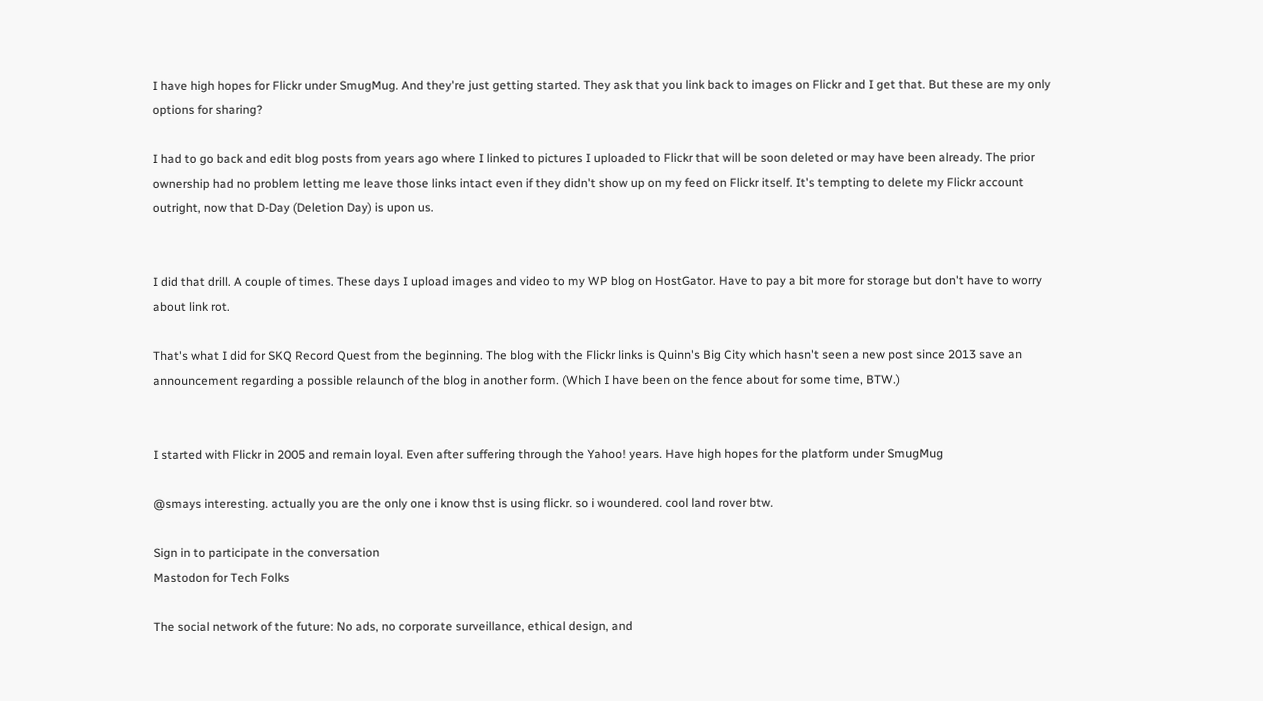I have high hopes for Flickr under SmugMug. And they're just getting started. They ask that you link back to images on Flickr and I get that. But these are my only options for sharing?

I had to go back and edit blog posts from years ago where I linked to pictures I uploaded to Flickr that will be soon deleted or may have been already. The prior ownership had no problem letting me leave those links intact even if they didn't show up on my feed on Flickr itself. It's tempting to delete my Flickr account outright, now that D-Day (Deletion Day) is upon us.


I did that drill. A couple of times. These days I upload images and video to my WP blog on HostGator. Have to pay a bit more for storage but don't have to worry about link rot.

That's what I did for SKQ Record Quest from the beginning. The blog with the Flickr links is Quinn's Big City which hasn't seen a new post since 2013 save an announcement regarding a possible relaunch of the blog in another form. (Which I have been on the fence about for some time, BTW.)


I started with Flickr in 2005 and remain loyal. Even after suffering through the Yahoo! years. Have high hopes for the platform under SmugMug

@smays interesting. actually you are the only one i know thst is using flickr. so i woundered. cool land rover btw.

Sign in to participate in the conversation
Mastodon for Tech Folks

The social network of the future: No ads, no corporate surveillance, ethical design, and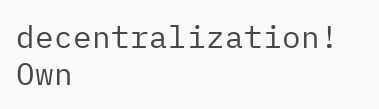decentralization! Own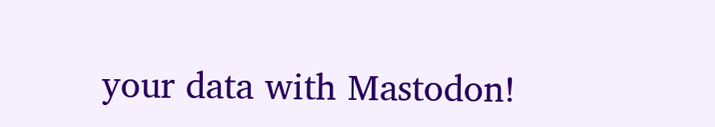your data with Mastodon!